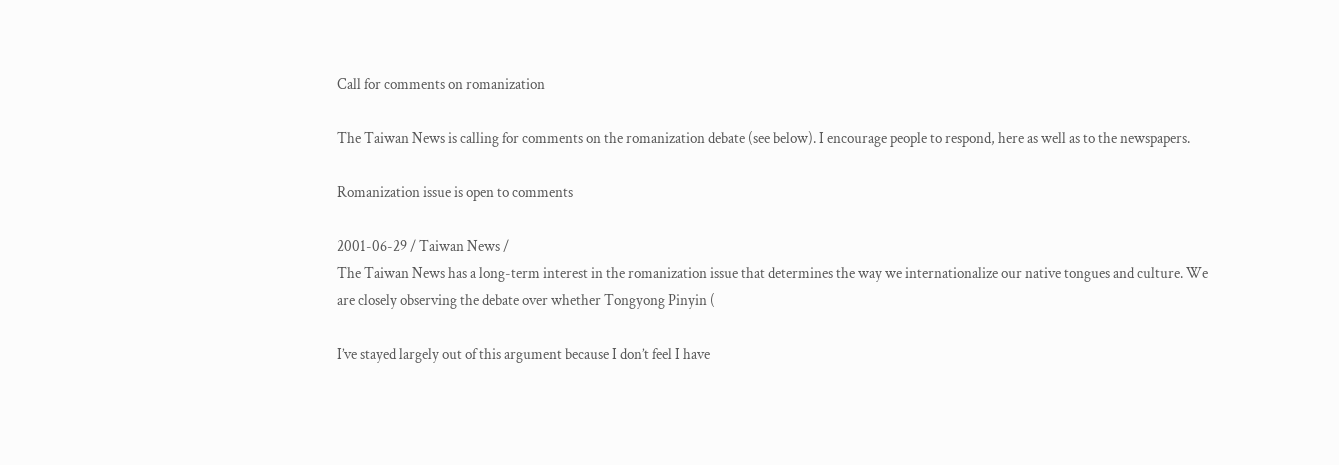Call for comments on romanization

The Taiwan News is calling for comments on the romanization debate (see below). I encourage people to respond, here as well as to the newspapers.

Romanization issue is open to comments

2001-06-29 / Taiwan News /
The Taiwan News has a long-term interest in the romanization issue that determines the way we internationalize our native tongues and culture. We are closely observing the debate over whether Tongyong Pinyin (

I’ve stayed largely out of this argument because I don’t feel I have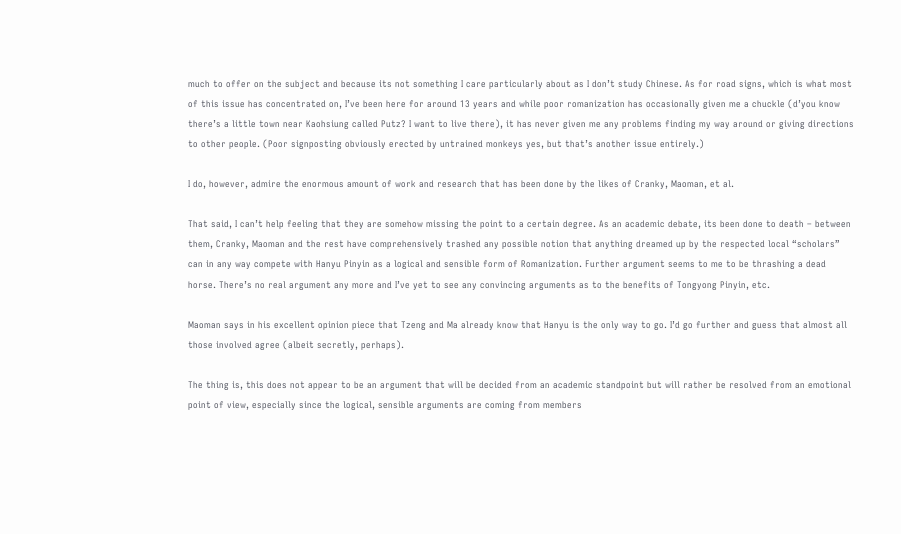much to offer on the subject and because its not something I care particularly about as I don’t study Chinese. As for road signs, which is what most of this issue has concentrated on, I’ve been here for around 13 years and while poor romanization has occasionally given me a chuckle (d’you know there’s a little town near Kaohsiung called Putz? I want to live there), it has never given me any problems finding my way around or giving directions to other people. (Poor signposting obviously erected by untrained monkeys yes, but that’s another issue entirely.)

I do, however, admire the enormous amount of work and research that has been done by the likes of Cranky, Maoman, et al.

That said, I can’t help feeling that they are somehow missing the point to a certain degree. As an academic debate, its been done to death – between them, Cranky, Maoman and the rest have comprehensively trashed any possible notion that anything dreamed up by the respected local “scholars” can in any way compete with Hanyu Pinyin as a logical and sensible form of Romanization. Further argument seems to me to be thrashing a dead horse. There’s no real argument any more and I’ve yet to see any convincing arguments as to the benefits of Tongyong Pinyin, etc.

Maoman says in his excellent opinion piece that Tzeng and Ma already know that Hanyu is the only way to go. I’d go further and guess that almost all those involved agree (albeit secretly, perhaps).

The thing is, this does not appear to be an argument that will be decided from an academic standpoint but will rather be resolved from an emotional point of view, especially since the logical, sensible arguments are coming from members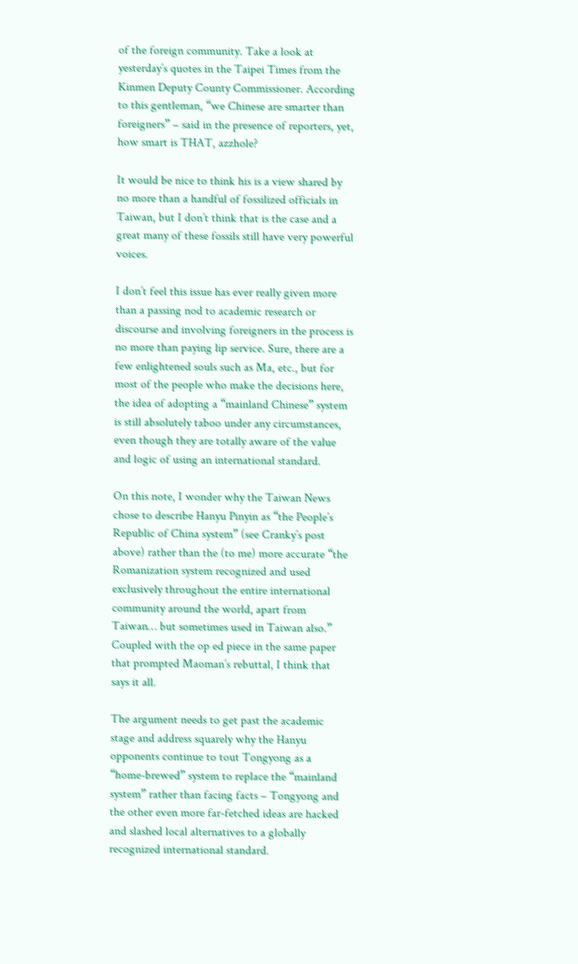of the foreign community. Take a look at yesterday’s quotes in the Taipei Times from the Kinmen Deputy County Commissioner. According to this gentleman, “we Chinese are smarter than foreigners” – said in the presence of reporters, yet, how smart is THAT, azzhole?

It would be nice to think his is a view shared by no more than a handful of fossilized officials in Taiwan, but I don’t think that is the case and a great many of these fossils still have very powerful voices.

I don’t feel this issue has ever really given more than a passing nod to academic research or discourse and involving foreigners in the process is no more than paying lip service. Sure, there are a few enlightened souls such as Ma, etc., but for most of the people who make the decisions here, the idea of adopting a “mainland Chinese” system is still absolutely taboo under any circumstances, even though they are totally aware of the value and logic of using an international standard.

On this note, I wonder why the Taiwan News chose to describe Hanyu Pinyin as “the People’s Republic of China system” (see Cranky’s post above) rather than the (to me) more accurate “the Romanization system recognized and used exclusively throughout the entire international community around the world, apart from Taiwan… but sometimes used in Taiwan also.” Coupled with the op ed piece in the same paper that prompted Maoman’s rebuttal, I think that says it all.

The argument needs to get past the academic stage and address squarely why the Hanyu opponents continue to tout Tongyong as a “home-brewed” system to replace the “mainland system” rather than facing facts – Tongyong and the other even more far-fetched ideas are hacked and slashed local alternatives to a globally recognized international standard.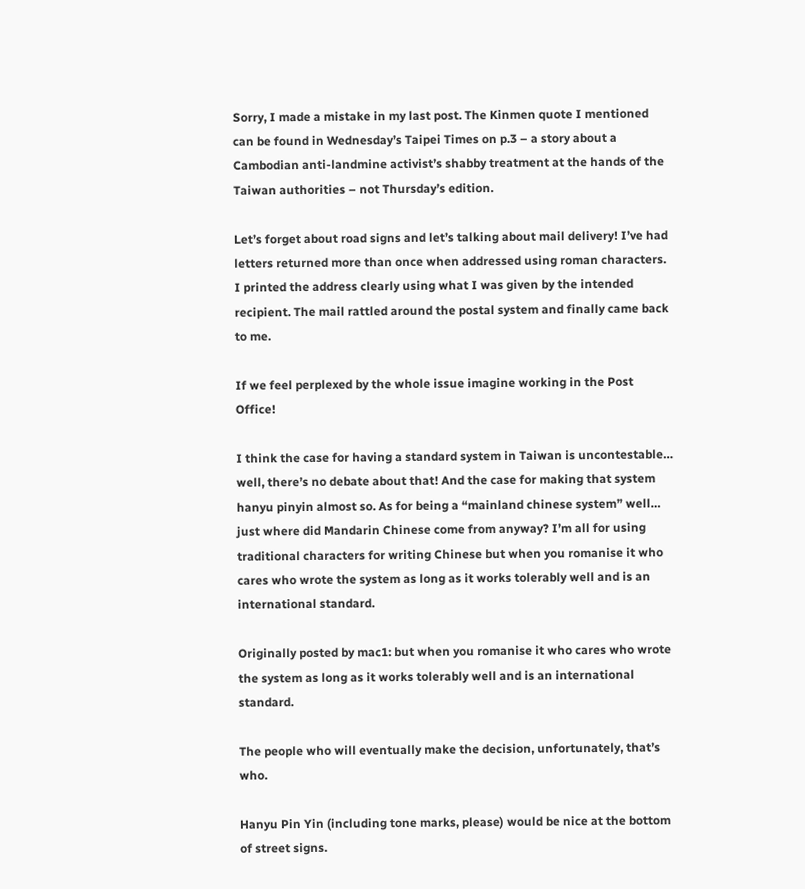Sorry, I made a mistake in my last post. The Kinmen quote I mentioned can be found in Wednesday’s Taipei Times on p.3 – a story about a Cambodian anti-landmine activist’s shabby treatment at the hands of the Taiwan authorities – not Thursday’s edition.

Let’s forget about road signs and let’s talking about mail delivery! I’ve had letters returned more than once when addressed using roman characters. I printed the address clearly using what I was given by the intended recipient. The mail rattled around the postal system and finally came back to me.

If we feel perplexed by the whole issue imagine working in the Post Office!

I think the case for having a standard system in Taiwan is uncontestable… well, there’s no debate about that! And the case for making that system hanyu pinyin almost so. As for being a “mainland chinese system” well… just where did Mandarin Chinese come from anyway? I’m all for using traditional characters for writing Chinese but when you romanise it who cares who wrote the system as long as it works tolerably well and is an international standard.

Originally posted by mac1: but when you romanise it who cares who wrote the system as long as it works tolerably well and is an international standard.

The people who will eventually make the decision, unfortunately, that’s who.

Hanyu Pin Yin (including tone marks, please) would be nice at the bottom of street signs.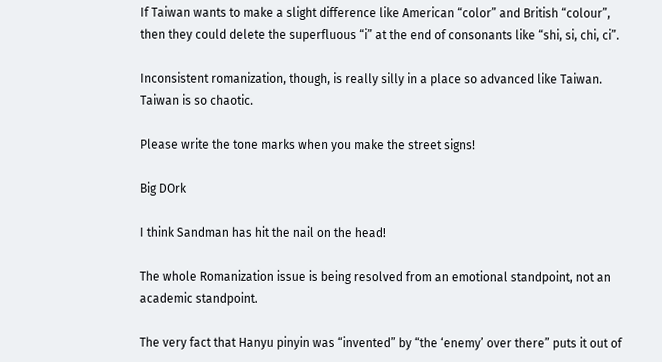If Taiwan wants to make a slight difference like American “color” and British “colour”, then they could delete the superfluous “i” at the end of consonants like “shi, si, chi, ci”.

Inconsistent romanization, though, is really silly in a place so advanced like Taiwan. Taiwan is so chaotic.

Please write the tone marks when you make the street signs!

Big DOrk

I think Sandman has hit the nail on the head!

The whole Romanization issue is being resolved from an emotional standpoint, not an academic standpoint.

The very fact that Hanyu pinyin was “invented” by “the ‘enemy’ over there” puts it out of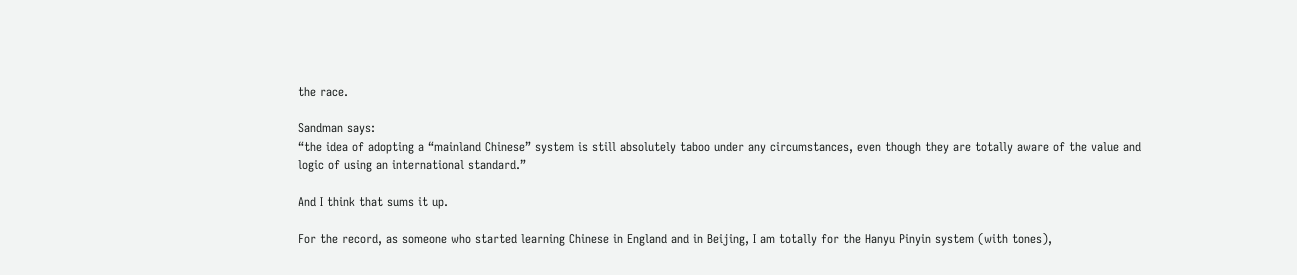the race.

Sandman says:
“the idea of adopting a “mainland Chinese” system is still absolutely taboo under any circumstances, even though they are totally aware of the value and logic of using an international standard.”

And I think that sums it up.

For the record, as someone who started learning Chinese in England and in Beijing, I am totally for the Hanyu Pinyin system (with tones),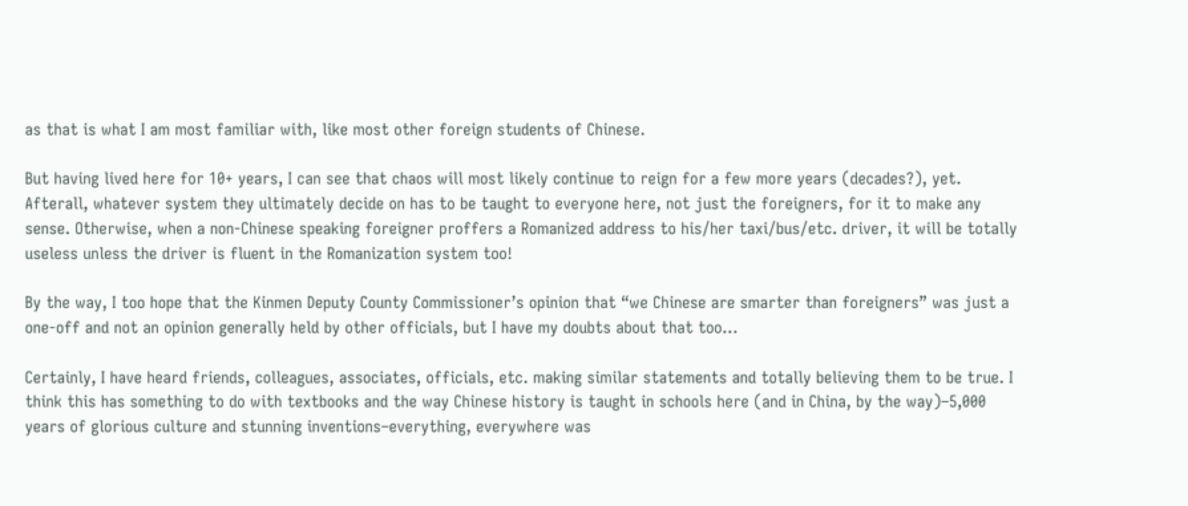as that is what I am most familiar with, like most other foreign students of Chinese.

But having lived here for 10+ years, I can see that chaos will most likely continue to reign for a few more years (decades?), yet. Afterall, whatever system they ultimately decide on has to be taught to everyone here, not just the foreigners, for it to make any sense. Otherwise, when a non-Chinese speaking foreigner proffers a Romanized address to his/her taxi/bus/etc. driver, it will be totally useless unless the driver is fluent in the Romanization system too!

By the way, I too hope that the Kinmen Deputy County Commissioner’s opinion that “we Chinese are smarter than foreigners” was just a one-off and not an opinion generally held by other officials, but I have my doubts about that too…

Certainly, I have heard friends, colleagues, associates, officials, etc. making similar statements and totally believing them to be true. I think this has something to do with textbooks and the way Chinese history is taught in schools here (and in China, by the way)–5,000 years of glorious culture and stunning inventions–everything, everywhere was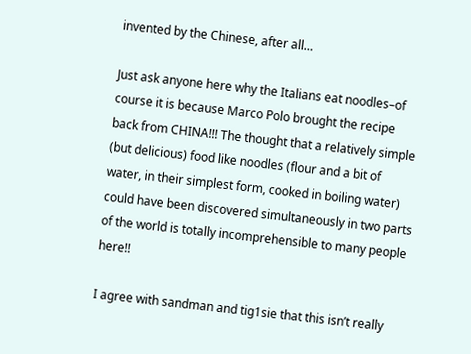invented by the Chinese, after all…

Just ask anyone here why the Italians eat noodles–of course it is because Marco Polo brought the recipe back from CHINA!!! The thought that a relatively simple (but delicious) food like noodles (flour and a bit of water, in their simplest form, cooked in boiling water) could have been discovered simultaneously in two parts of the world is totally incomprehensible to many people here!!

I agree with sandman and tig1sie that this isn’t really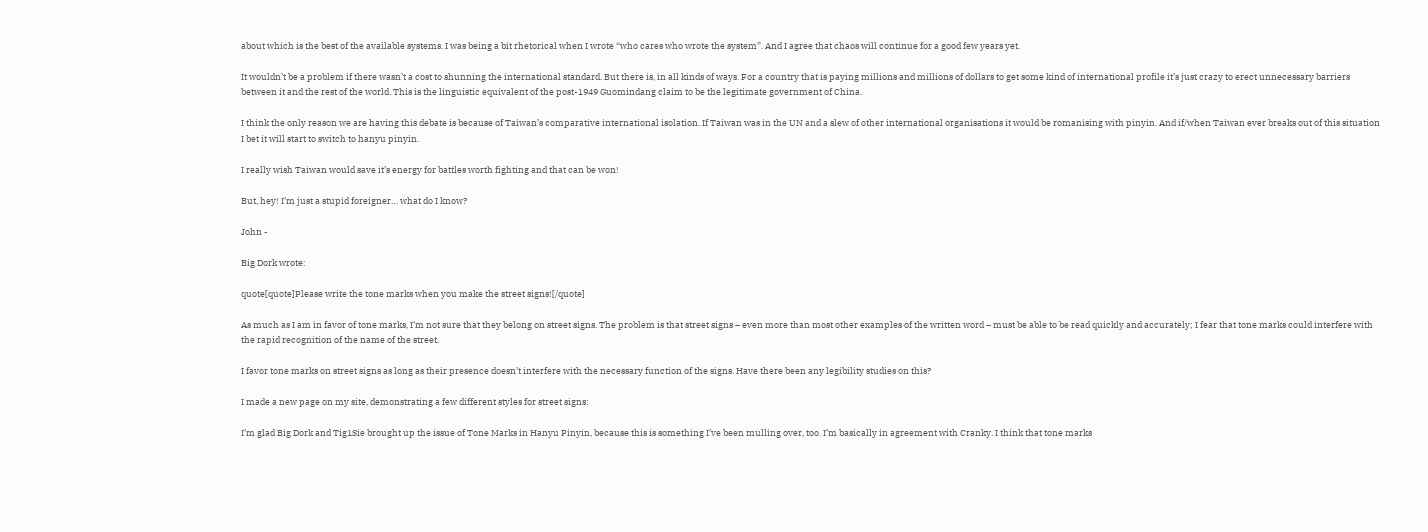about which is the best of the available systems. I was being a bit rhetorical when I wrote “who cares who wrote the system”. And I agree that chaos will continue for a good few years yet.

It wouldn’t be a problem if there wasn’t a cost to shunning the international standard. But there is, in all kinds of ways. For a country that is paying millions and millions of dollars to get some kind of international profile it’s just crazy to erect unnecessary barriers between it and the rest of the world. This is the linguistic equivalent of the post-1949 Guomindang claim to be the legitimate government of China.

I think the only reason we are having this debate is because of Taiwan’s comparative international isolation. If Taiwan was in the UN and a slew of other international organisations it would be romanising with pinyin. And if/when Taiwan ever breaks out of this situation I bet it will start to switch to hanyu pinyin.

I really wish Taiwan would save it’s energy for battles worth fighting and that can be won!

But, hey! I’m just a stupid foreigner… what do I know?

John -

Big Dork wrote:

quote[quote]Please write the tone marks when you make the street signs![/quote]

As much as I am in favor of tone marks, I’m not sure that they belong on street signs. The problem is that street signs – even more than most other examples of the written word – must be able to be read quickly and accurately; I fear that tone marks could interfere with the rapid recognition of the name of the street.

I favor tone marks on street signs as long as their presence doesn’t interfere with the necessary function of the signs. Have there been any legibility studies on this?

I made a new page on my site, demonstrating a few different styles for street signs:

I’m glad Big Dork and Tig1Sie brought up the issue of Tone Marks in Hanyu Pinyin, because this is something I’ve been mulling over, too. I’m basically in agreement with Cranky. I think that tone marks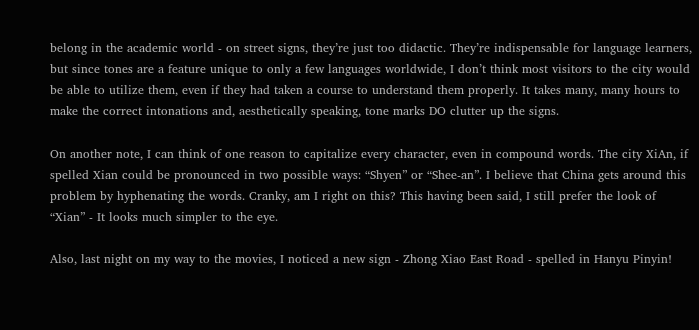belong in the academic world - on street signs, they’re just too didactic. They’re indispensable for language learners, but since tones are a feature unique to only a few languages worldwide, I don’t think most visitors to the city would be able to utilize them, even if they had taken a course to understand them properly. It takes many, many hours to make the correct intonations and, aesthetically speaking, tone marks DO clutter up the signs.

On another note, I can think of one reason to capitalize every character, even in compound words. The city XiAn, if spelled Xian could be pronounced in two possible ways: “Shyen” or “Shee-an”. I believe that China gets around this problem by hyphenating the words. Cranky, am I right on this? This having been said, I still prefer the look of “Xian” - It looks much simpler to the eye.

Also, last night on my way to the movies, I noticed a new sign - Zhong Xiao East Road - spelled in Hanyu Pinyin!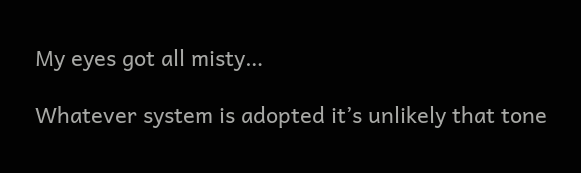My eyes got all misty…

Whatever system is adopted it’s unlikely that tone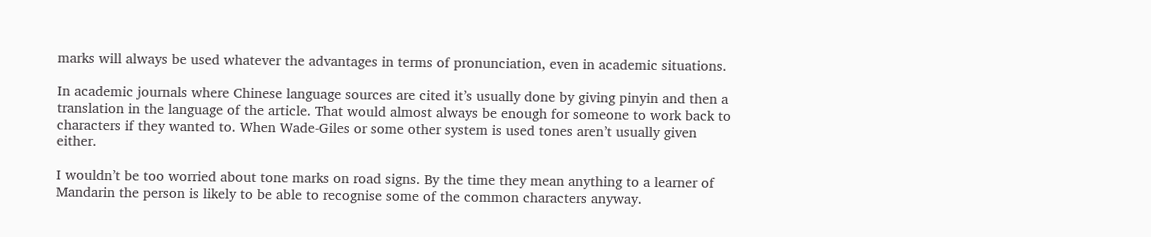marks will always be used whatever the advantages in terms of pronunciation, even in academic situations.

In academic journals where Chinese language sources are cited it’s usually done by giving pinyin and then a translation in the language of the article. That would almost always be enough for someone to work back to characters if they wanted to. When Wade-Giles or some other system is used tones aren’t usually given either.

I wouldn’t be too worried about tone marks on road signs. By the time they mean anything to a learner of Mandarin the person is likely to be able to recognise some of the common characters anyway.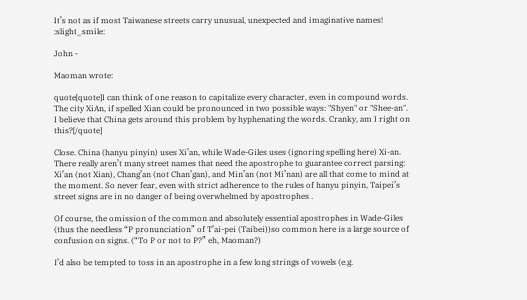It’s not as if most Taiwanese streets carry unusual, unexpected and imaginative names! :slight_smile:

John -

Maoman wrote:

quote[quote]I can think of one reason to capitalize every character, even in compound words. The city XiAn, if spelled Xian could be pronounced in two possible ways: "Shyen" or "Shee-an". I believe that China gets around this problem by hyphenating the words. Cranky, am I right on this?[/quote]

Close. China (hanyu pinyin) uses Xi’an, while Wade-Giles uses (ignoring spelling here) Xi-an. There really aren’t many street names that need the apostrophe to guarantee correct parsing: Xi’an (not Xian), Chang’an (not Chan’gan), and Min’an (not Mi’nan) are all that come to mind at the moment. So never fear, even with strict adherence to the rules of hanyu pinyin, Taipei’s street signs are in no danger of being overwhelmed by apostrophes .

Of course, the omission of the common and absolutely essential apostrophes in Wade-Giles (thus the needless “P pronunciation” of T’ai-pei (Taibei))so common here is a large source of confusion on signs. (“To P or not to P?” eh, Maoman?)

I’d also be tempted to toss in an apostrophe in a few long strings of vowels (e.g.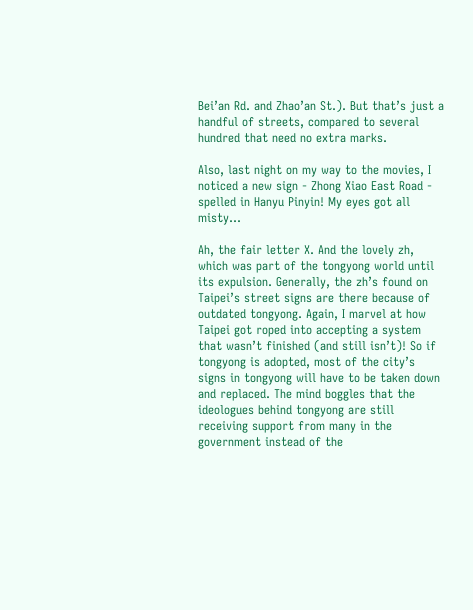Bei’an Rd. and Zhao’an St.). But that’s just a handful of streets, compared to several hundred that need no extra marks.

Also, last night on my way to the movies, I noticed a new sign - Zhong Xiao East Road - spelled in Hanyu Pinyin! My eyes got all misty...

Ah, the fair letter X. And the lovely zh, which was part of the tongyong world until its expulsion. Generally, the zh’s found on Taipei’s street signs are there because of outdated tongyong. Again, I marvel at how Taipei got roped into accepting a system that wasn’t finished (and still isn’t)! So if tongyong is adopted, most of the city’s signs in tongyong will have to be taken down and replaced. The mind boggles that the ideologues behind tongyong are still receiving support from many in the government instead of the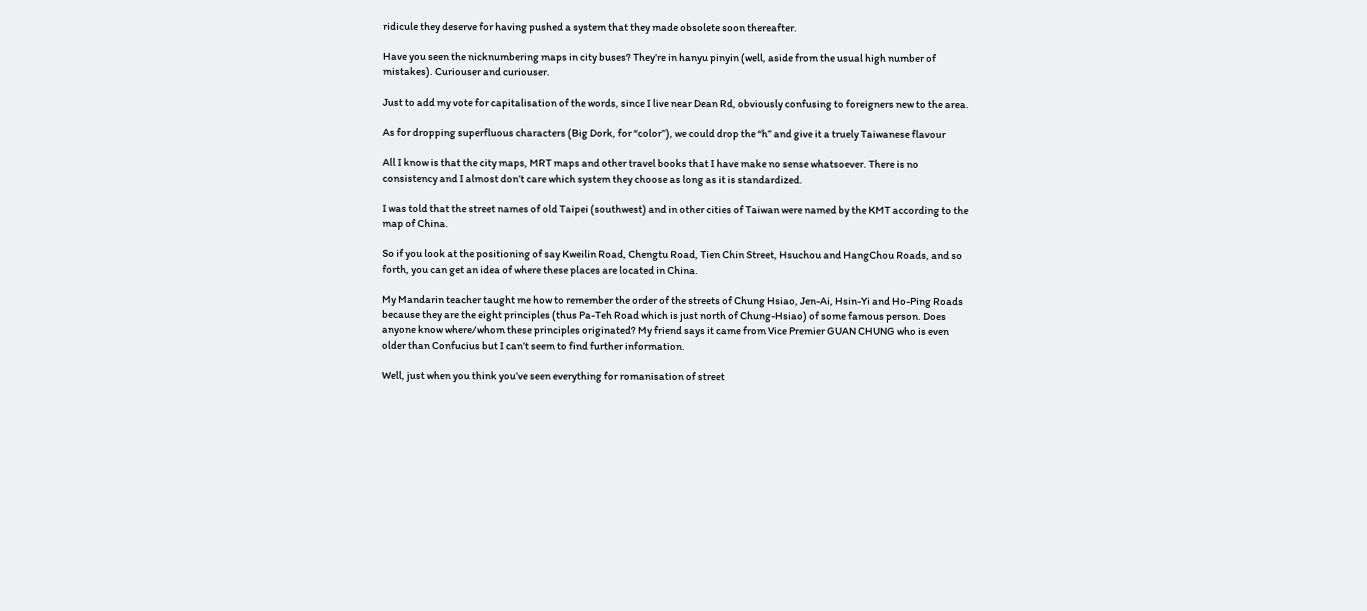ridicule they deserve for having pushed a system that they made obsolete soon thereafter.

Have you seen the nicknumbering maps in city buses? They’re in hanyu pinyin (well, aside from the usual high number of mistakes). Curiouser and curiouser.

Just to add my vote for capitalisation of the words, since I live near Dean Rd, obviously confusing to foreigners new to the area.

As for dropping superfluous characters (Big Dork, for “color”), we could drop the “h” and give it a truely Taiwanese flavour

All I know is that the city maps, MRT maps and other travel books that I have make no sense whatsoever. There is no consistency and I almost don’t care which system they choose as long as it is standardized.

I was told that the street names of old Taipei (southwest) and in other cities of Taiwan were named by the KMT according to the map of China.

So if you look at the positioning of say Kweilin Road, Chengtu Road, Tien Chin Street, Hsuchou and HangChou Roads, and so forth, you can get an idea of where these places are located in China.

My Mandarin teacher taught me how to remember the order of the streets of Chung Hsiao, Jen-Ai, Hsin-Yi and Ho-Ping Roads because they are the eight principles (thus Pa-Teh Road which is just north of Chung-Hsiao) of some famous person. Does anyone know where/whom these principles originated? My friend says it came from Vice Premier GUAN CHUNG who is even older than Confucius but I can’t seem to find further information.

Well, just when you think you’ve seen everything for romanisation of street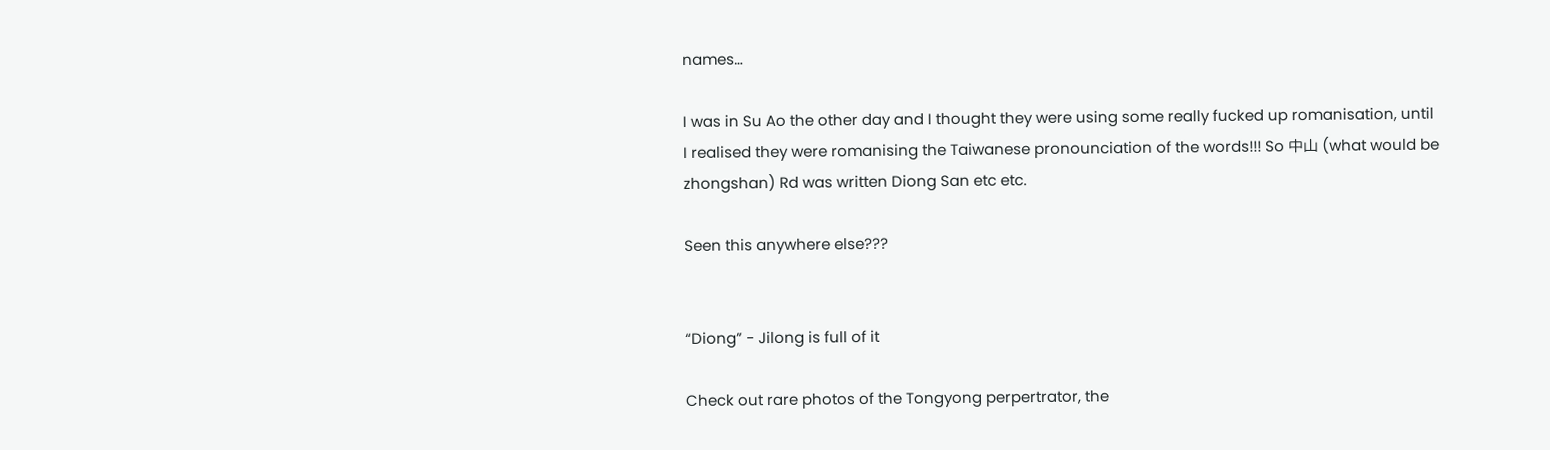names…

I was in Su Ao the other day and I thought they were using some really fucked up romanisation, until I realised they were romanising the Taiwanese pronounciation of the words!!! So 中山 (what would be zhongshan) Rd was written Diong San etc etc.

Seen this anywhere else???


“Diong” - Jilong is full of it

Check out rare photos of the Tongyong perpertrator, the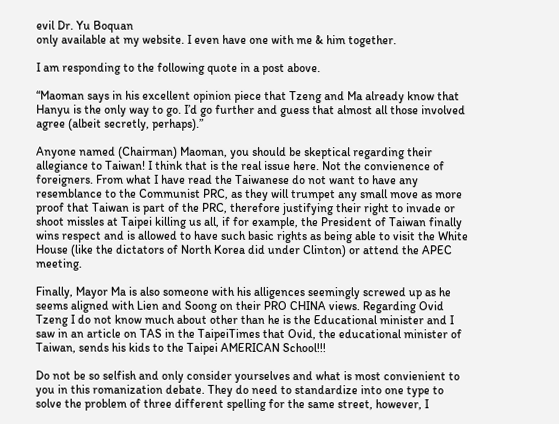evil Dr. Yu Boquan
only available at my website. I even have one with me & him together.

I am responding to the following quote in a post above.

“Maoman says in his excellent opinion piece that Tzeng and Ma already know that Hanyu is the only way to go. I’d go further and guess that almost all those involved agree (albeit secretly, perhaps).”

Anyone named (Chairman) Maoman, you should be skeptical regarding their allegiance to Taiwan! I think that is the real issue here. Not the convienence of foreigners. From what I have read the Taiwanese do not want to have any resemblance to the Communist PRC, as they will trumpet any small move as more proof that Taiwan is part of the PRC, therefore justifying their right to invade or shoot missles at Taipei killing us all, if for example, the President of Taiwan finally wins respect and is allowed to have such basic rights as being able to visit the White House (like the dictators of North Korea did under Clinton) or attend the APEC meeting.

Finally, Mayor Ma is also someone with his alligences seemingly screwed up as he seems aligned with Lien and Soong on their PRO CHINA views. Regarding Ovid Tzeng I do not know much about other than he is the Educational minister and I saw in an article on TAS in the TaipeiTimes that Ovid, the educational minister of Taiwan, sends his kids to the Taipei AMERICAN School!!!

Do not be so selfish and only consider yourselves and what is most convienient to you in this romanization debate. They do need to standardize into one type to solve the problem of three different spelling for the same street, however, I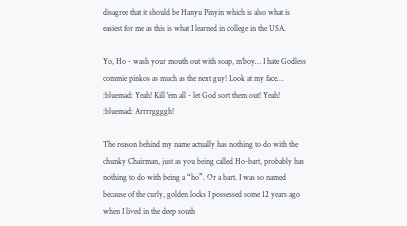disagree that it should be Hanyu Pinyin which is also what is easiest for me as this is what I learned in college in the USA.

Yo, Ho - wash your mouth out with soap, m’boy… I hate Godless commie pinkos as much as the next guy! Look at my face… :bluemad: Yeah! Kill 'em all - let God sort them out! Yeah! :bluemad: Arrrrggggh!

The reason behind my name actually has nothing to do with the chunky Chairman, just as you being called Ho-bart, probably has nothing to do with being a “ho”. Or a bart. I was so named because of the curly, golden locks I possessed some 12 years ago when I lived in the deep south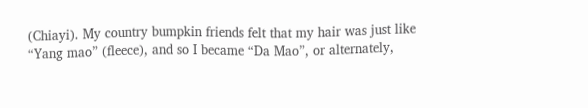(Chiayi). My country bumpkin friends felt that my hair was just like “Yang mao” (fleece), and so I became “Da Mao”, or alternately,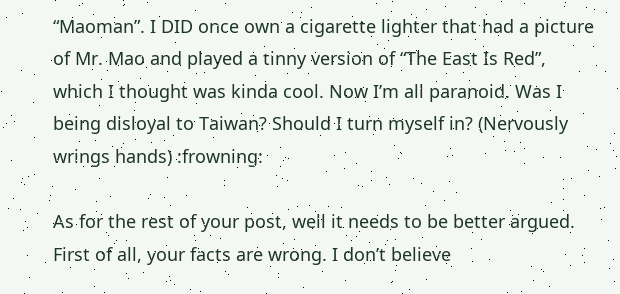“Maoman”. I DID once own a cigarette lighter that had a picture of Mr. Mao and played a tinny version of “The East Is Red”, which I thought was kinda cool. Now I’m all paranoid. Was I being disloyal to Taiwan? Should I turn myself in? (Nervously wrings hands) :frowning:

As for the rest of your post, well it needs to be better argued. First of all, your facts are wrong. I don’t believe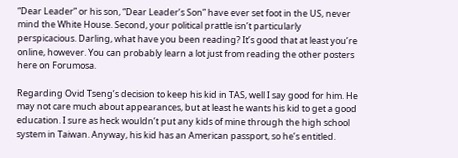“Dear Leader” or his son, “Dear Leader’s Son” have ever set foot in the US, never mind the White House. Second, your political prattle isn’t particularly perspicacious. Darling, what have you been reading? It’s good that at least you’re online, however. You can probably learn a lot just from reading the other posters here on Forumosa.

Regarding Ovid Tseng’s decision to keep his kid in TAS, well I say good for him. He may not care much about appearances, but at least he wants his kid to get a good education. I sure as heck wouldn’t put any kids of mine through the high school system in Taiwan. Anyway, his kid has an American passport, so he’s entitled.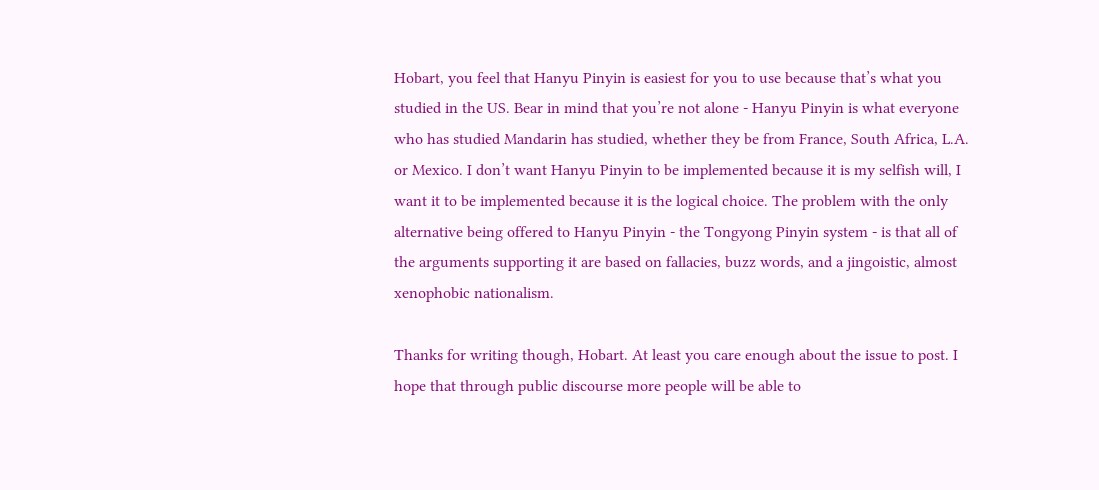Hobart, you feel that Hanyu Pinyin is easiest for you to use because that’s what you studied in the US. Bear in mind that you’re not alone - Hanyu Pinyin is what everyone who has studied Mandarin has studied, whether they be from France, South Africa, L.A. or Mexico. I don’t want Hanyu Pinyin to be implemented because it is my selfish will, I want it to be implemented because it is the logical choice. The problem with the only alternative being offered to Hanyu Pinyin - the Tongyong Pinyin system - is that all of the arguments supporting it are based on fallacies, buzz words, and a jingoistic, almost xenophobic nationalism.

Thanks for writing though, Hobart. At least you care enough about the issue to post. I hope that through public discourse more people will be able to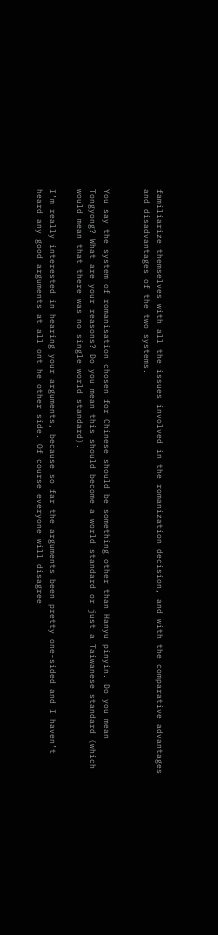familiarize themselves with all the issues involved in the romanization decision, and with the comparative advantages and disadvantages of the two systems.


You say the system of romanisation chosen for Chinese should be something other than Hanyu pinyin. Do you mean Tongyong? What are your reasons? Do you mean this should become a world standard or just a Taiwanese standard (which would mean that there was no single world standard).

I’m really interested in hearing your arguments, because so far the arguments been pretty one-sided and I haven’t heard any good arguments at all ont he other side. Of course everyone will disagree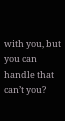with you, but you can handle that can’t you?